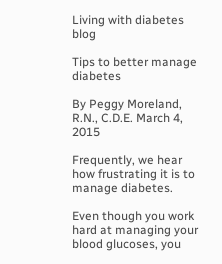Living with diabetes blog

Tips to better manage diabetes

By Peggy Moreland, R.N., C.D.E. March 4, 2015

Frequently, we hear how frustrating it is to manage diabetes.

Even though you work hard at managing your blood glucoses, you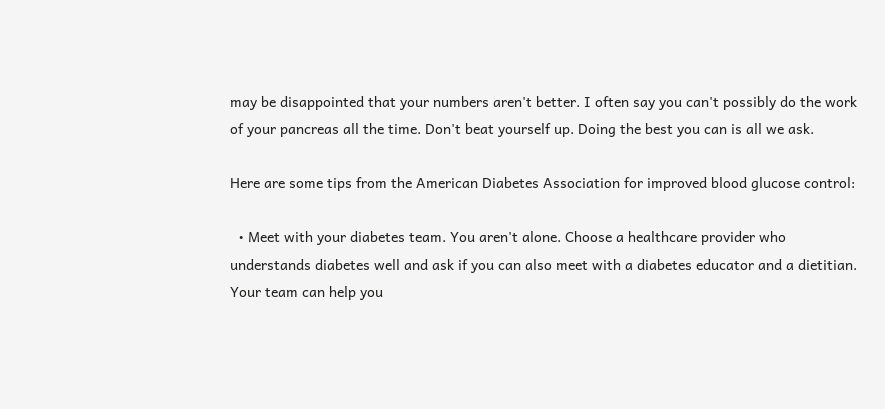may be disappointed that your numbers aren't better. I often say you can't possibly do the work of your pancreas all the time. Don't beat yourself up. Doing the best you can is all we ask.

Here are some tips from the American Diabetes Association for improved blood glucose control:

  • Meet with your diabetes team. You aren't alone. Choose a healthcare provider who understands diabetes well and ask if you can also meet with a diabetes educator and a dietitian. Your team can help you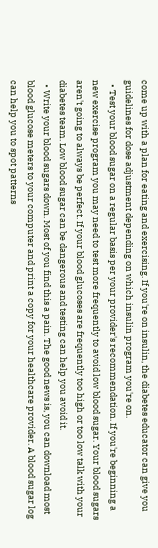come up with a plan for eating and exercising. If you're on insulin, the diabetes educator can give you guidelines for dose adjustment depending on which insulin program you're on.
  • Test your blood sugar on a regular basis per your provider's recommendation. If you're beginning a new exercise program you may need to test more frequently to avoid low blood sugar. Your blood sugars aren't going to always be perfect. If your blood glucoses are frequently too high or too low talk with your diabetes team. Low blood sugar can be dangerous and testing can help you avoid it.
  • Write your blood sugars down. Most of you find this a pain. The good news is, you can download most blood glucose meters to your computer and print a copy for your healthcare provider. A blood sugar log can help you to spot patterns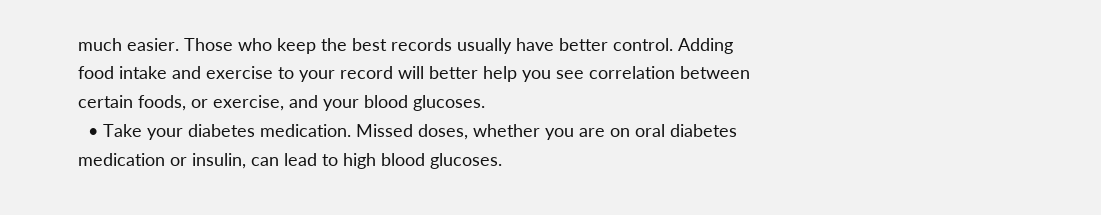much easier. Those who keep the best records usually have better control. Adding food intake and exercise to your record will better help you see correlation between certain foods, or exercise, and your blood glucoses.
  • Take your diabetes medication. Missed doses, whether you are on oral diabetes medication or insulin, can lead to high blood glucoses.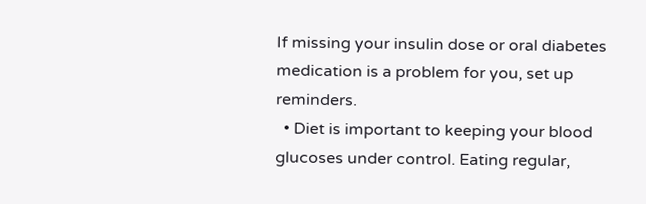If missing your insulin dose or oral diabetes medication is a problem for you, set up reminders.
  • Diet is important to keeping your blood glucoses under control. Eating regular,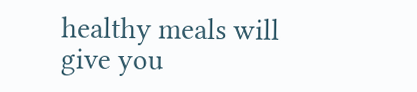healthy meals will give you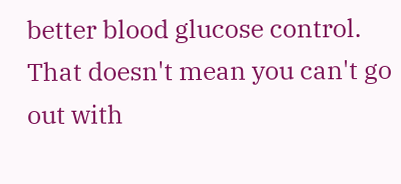better blood glucose control. That doesn't mean you can't go out with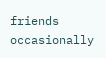friends occasionally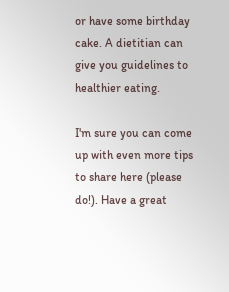or have some birthday cake. A dietitian can give you guidelines to healthier eating.

I'm sure you can come up with even more tips to share here (please do!). Have a great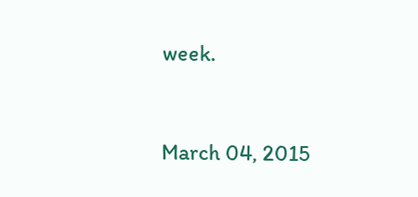week.


March 04, 2015